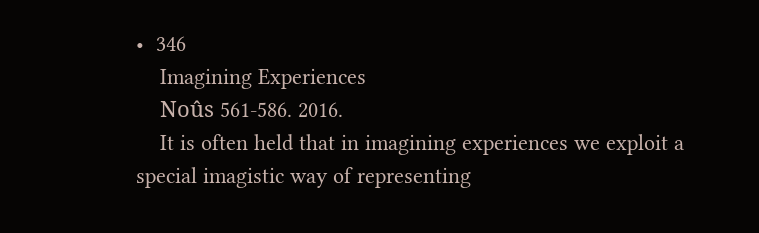•  346
    Imagining Experiences
    Noûs 561-586. 2016.
    It is often held that in imagining experiences we exploit a special imagistic way of representing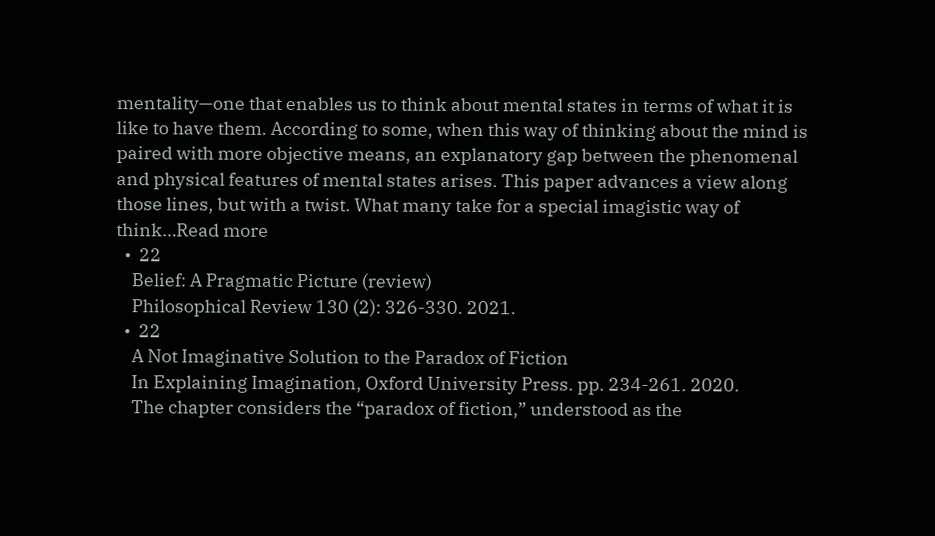mentality—one that enables us to think about mental states in terms of what it is like to have them. According to some, when this way of thinking about the mind is paired with more objective means, an explanatory gap between the phenomenal and physical features of mental states arises. This paper advances a view along those lines, but with a twist. What many take for a special imagistic way of think…Read more
  •  22
    Belief: A Pragmatic Picture (review)
    Philosophical Review 130 (2): 326-330. 2021.
  •  22
    A Not Imaginative Solution to the Paradox of Fiction
    In Explaining Imagination, Oxford University Press. pp. 234-261. 2020.
    The chapter considers the “paradox of fiction,” understood as the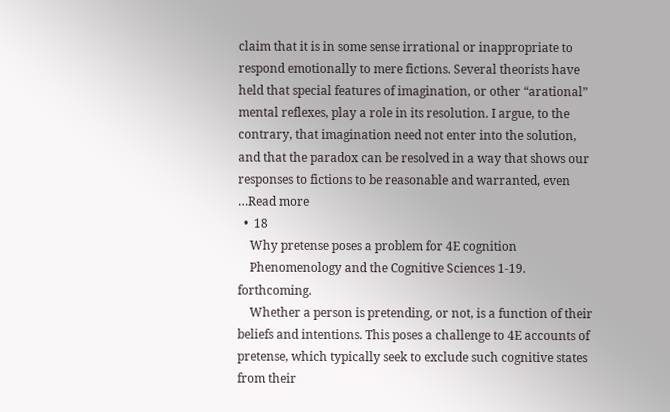claim that it is in some sense irrational or inappropriate to respond emotionally to mere fictions. Several theorists have held that special features of imagination, or other “arational” mental reflexes, play a role in its resolution. I argue, to the contrary, that imagination need not enter into the solution, and that the paradox can be resolved in a way that shows our responses to fictions to be reasonable and warranted, even …Read more
  •  18
    Why pretense poses a problem for 4E cognition
    Phenomenology and the Cognitive Sciences 1-19. forthcoming.
    Whether a person is pretending, or not, is a function of their beliefs and intentions. This poses a challenge to 4E accounts of pretense, which typically seek to exclude such cognitive states from their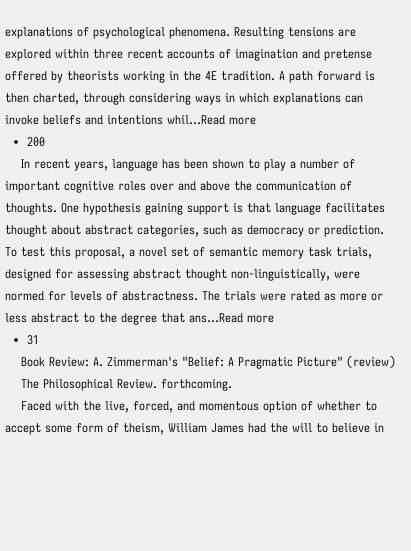explanations of psychological phenomena. Resulting tensions are explored within three recent accounts of imagination and pretense offered by theorists working in the 4E tradition. A path forward is then charted, through considering ways in which explanations can invoke beliefs and intentions whil…Read more
  •  200
    In recent years, language has been shown to play a number of important cognitive roles over and above the communication of thoughts. One hypothesis gaining support is that language facilitates thought about abstract categories, such as democracy or prediction. To test this proposal, a novel set of semantic memory task trials, designed for assessing abstract thought non-linguistically, were normed for levels of abstractness. The trials were rated as more or less abstract to the degree that ans…Read more
  •  31
    Book Review: A. Zimmerman's "Belief: A Pragmatic Picture" (review)
    The Philosophical Review. forthcoming.
    Faced with the live, forced, and momentous option of whether to accept some form of theism, William James had the will to believe in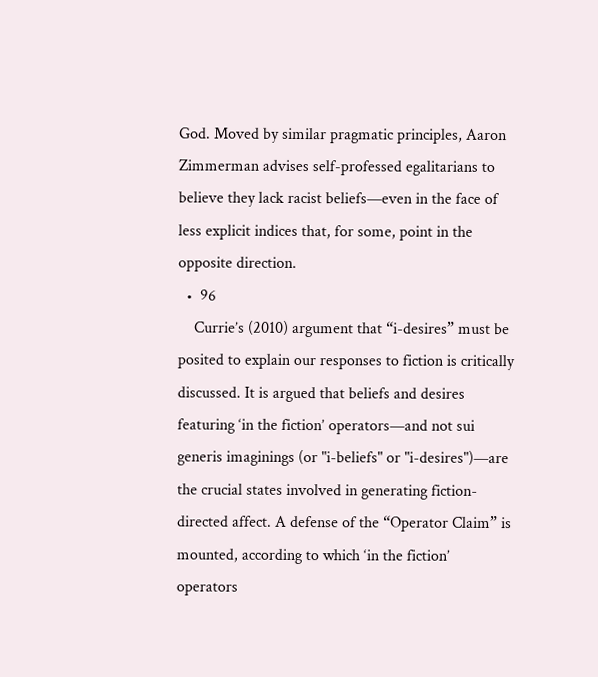God. Moved by similar pragmatic principles, Aaron Zimmerman advises self-professed egalitarians to believe they lack racist beliefs—even in the face of less explicit indices that, for some, point in the opposite direction.
  •  96
    Currie’s (2010) argument that “i-desires” must be posited to explain our responses to fiction is critically discussed. It is argued that beliefs and desires featuring ‘in the fiction’ operators—and not sui generis imaginings (or "i-beliefs" or "i-desires")—are the crucial states involved in generating fiction-directed affect. A defense of the “Operator Claim” is mounted, according to which ‘in the fiction’ operators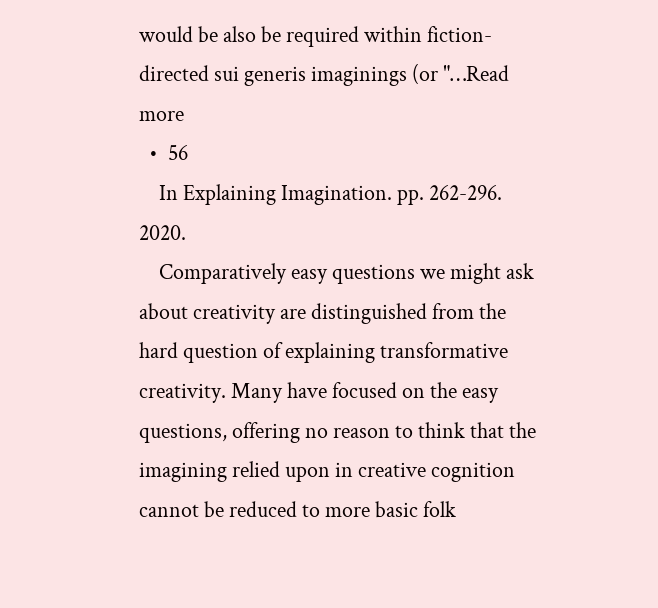would be also be required within fiction-directed sui generis imaginings (or "…Read more
  •  56
    In Explaining Imagination. pp. 262-296. 2020.
    Comparatively easy questions we might ask about creativity are distinguished from the hard question of explaining transformative creativity. Many have focused on the easy questions, offering no reason to think that the imagining relied upon in creative cognition cannot be reduced to more basic folk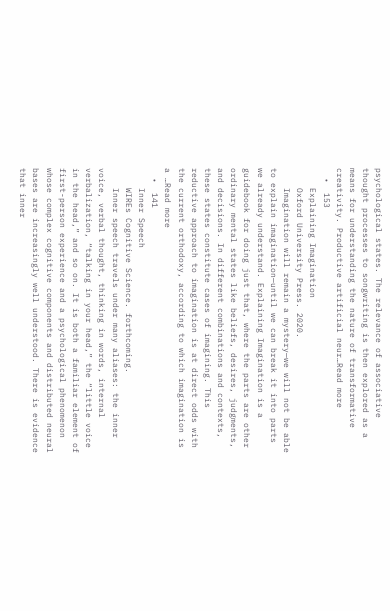psychological states. The relevance of associative thought processes to songwriting is then explored as a means for understanding the nature of transformative creativity. Productive artificial neur…Read more
  •  153
    Explaining Imagination
    Oxford University Press. 2020.
    Imagination will remain a mystery—we will not be able to explain imagination—until we can break it into parts we already understand. Explaining Imagination is a guidebook for doing just that, where the parts are other ordinary mental states like beliefs, desires, judgments, and decisions. In different combinations and contexts, these states constitute cases of imagining. This reductive approach to imagination is at direct odds with the current orthodoxy, according to which imagination is a …Read more
  •  141
    Inner Speech
    WIREs Cognitive Science. forthcoming.
    Inner speech travels under many aliases: the inner voice, verbal thought, thinking in words, internal verbalization, “talking in your head,” the “little voice in the head,” and so on. It is both a familiar element of first-person experience and a psychological phenomenon whose complex cognitive components and distributed neural bases are increasingly well understood. There is evidence that inner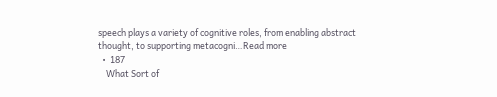speech plays a variety of cognitive roles, from enabling abstract thought, to supporting metacogni…Read more
  •  187
    What Sort of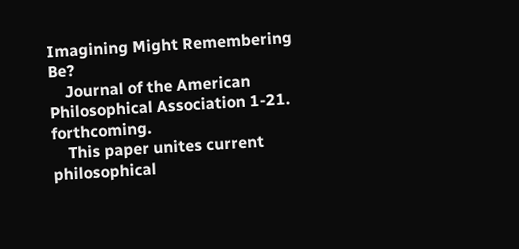Imagining Might Remembering Be?
    Journal of the American Philosophical Association 1-21. forthcoming.
    This paper unites current philosophical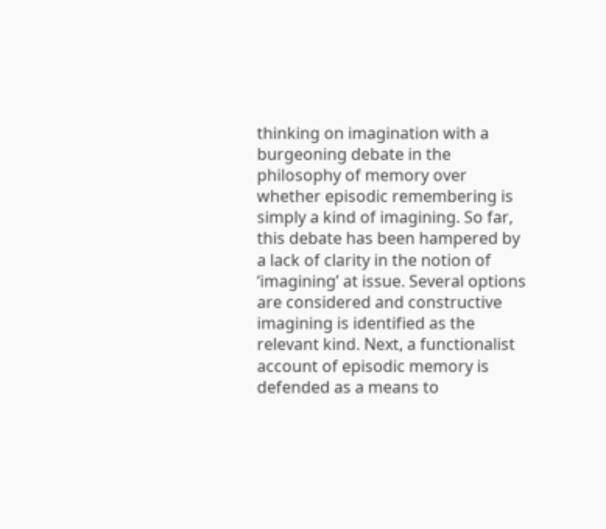thinking on imagination with a burgeoning debate in the philosophy of memory over whether episodic remembering is simply a kind of imagining. So far, this debate has been hampered by a lack of clarity in the notion of ‘imagining’ at issue. Several options are considered and constructive imagining is identified as the relevant kind. Next, a functionalist account of episodic memory is defended as a means to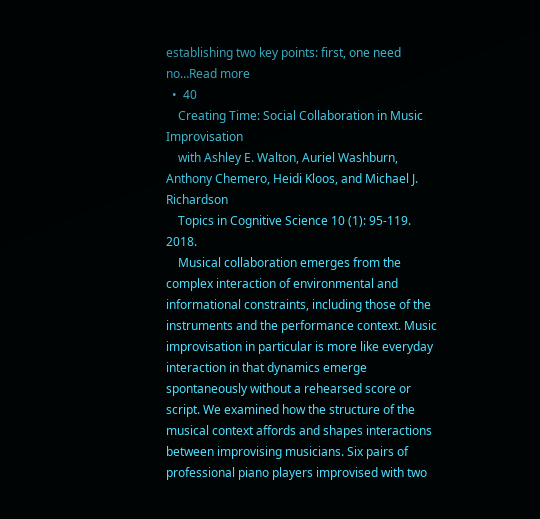establishing two key points: first, one need no…Read more
  •  40
    Creating Time: Social Collaboration in Music Improvisation
    with Ashley E. Walton, Auriel Washburn, Anthony Chemero, Heidi Kloos, and Michael J. Richardson
    Topics in Cognitive Science 10 (1): 95-119. 2018.
    Musical collaboration emerges from the complex interaction of environmental and informational constraints, including those of the instruments and the performance context. Music improvisation in particular is more like everyday interaction in that dynamics emerge spontaneously without a rehearsed score or script. We examined how the structure of the musical context affords and shapes interactions between improvising musicians. Six pairs of professional piano players improvised with two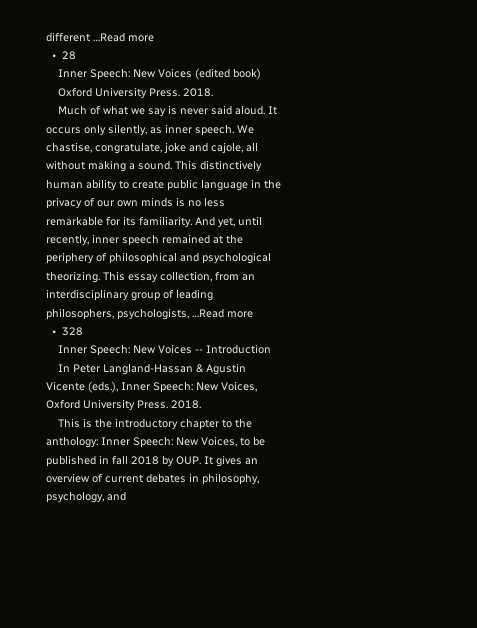different …Read more
  •  28
    Inner Speech: New Voices (edited book)
    Oxford University Press. 2018.
    Much of what we say is never said aloud. It occurs only silently, as inner speech. We chastise, congratulate, joke and cajole, all without making a sound. This distinctively human ability to create public language in the privacy of our own minds is no less remarkable for its familiarity. And yet, until recently, inner speech remained at the periphery of philosophical and psychological theorizing. This essay collection, from an interdisciplinary group of leading philosophers, psychologists, …Read more
  •  328
    Inner Speech: New Voices -- Introduction
    In Peter Langland-Hassan & Agustin Vicente (eds.), Inner Speech: New Voices, Oxford University Press. 2018.
    This is the introductory chapter to the anthology: Inner Speech: New Voices, to be published in fall 2018 by OUP. It gives an overview of current debates in philosophy, psychology, and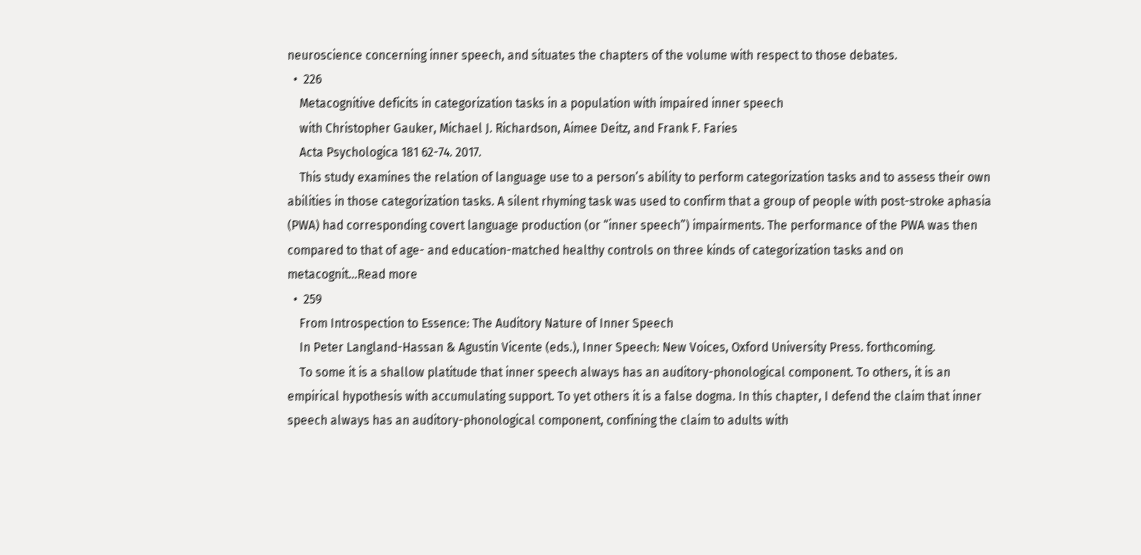neuroscience concerning inner speech, and situates the chapters of the volume with respect to those debates.
  •  226
    Metacognitive deficits in categorization tasks in a population with impaired inner speech
    with Christopher Gauker, Michael J. Richardson, Aimee Deitz, and Frank F. Faries
    Acta Psychologica 181 62-74. 2017.
    This study examines the relation of language use to a person’s ability to perform categorization tasks and to assess their own abilities in those categorization tasks. A silent rhyming task was used to confirm that a group of people with post-stroke aphasia (PWA) had corresponding covert language production (or “inner speech”) impairments. The performance of the PWA was then compared to that of age- and education-matched healthy controls on three kinds of categorization tasks and on metacognit…Read more
  •  259
    From Introspection to Essence: The Auditory Nature of Inner Speech
    In Peter Langland-Hassan & Agustin Vicente (eds.), Inner Speech: New Voices, Oxford University Press. forthcoming.
    To some it is a shallow platitude that inner speech always has an auditory-phonological component. To others, it is an empirical hypothesis with accumulating support. To yet others it is a false dogma. In this chapter, I defend the claim that inner speech always has an auditory-phonological component, confining the claim to adults with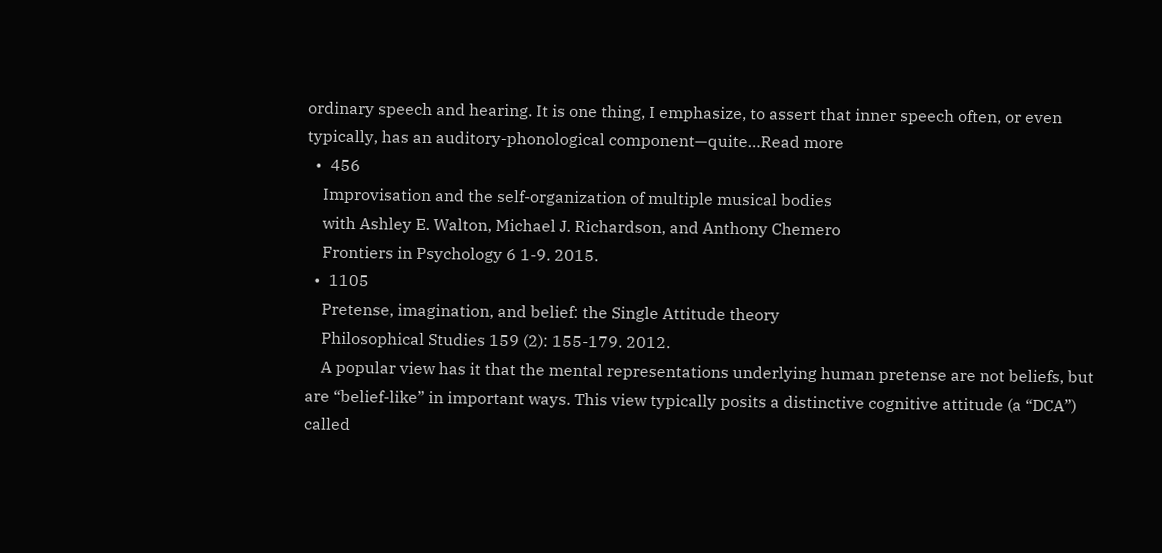ordinary speech and hearing. It is one thing, I emphasize, to assert that inner speech often, or even typically, has an auditory-phonological component—quite…Read more
  •  456
    Improvisation and the self-organization of multiple musical bodies
    with Ashley E. Walton, Michael J. Richardson, and Anthony Chemero
    Frontiers in Psychology 6 1-9. 2015.
  •  1105
    Pretense, imagination, and belief: the Single Attitude theory
    Philosophical Studies 159 (2): 155-179. 2012.
    A popular view has it that the mental representations underlying human pretense are not beliefs, but are “belief-like” in important ways. This view typically posits a distinctive cognitive attitude (a “DCA”) called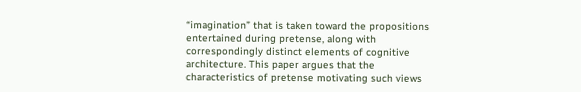“imagination” that is taken toward the propositions entertained during pretense, along with correspondingly distinct elements of cognitive architecture. This paper argues that the characteristics of pretense motivating such views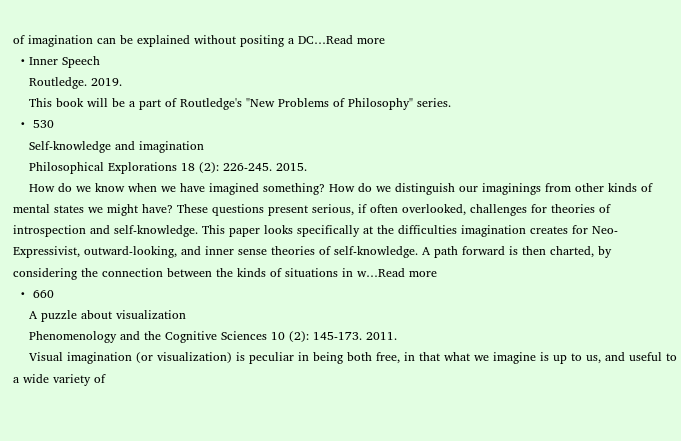of imagination can be explained without positing a DC…Read more
  • Inner Speech
    Routledge. 2019.
    This book will be a part of Routledge's "New Problems of Philosophy" series.
  •  530
    Self-knowledge and imagination
    Philosophical Explorations 18 (2): 226-245. 2015.
    How do we know when we have imagined something? How do we distinguish our imaginings from other kinds of mental states we might have? These questions present serious, if often overlooked, challenges for theories of introspection and self-knowledge. This paper looks specifically at the difficulties imagination creates for Neo-Expressivist, outward-looking, and inner sense theories of self-knowledge. A path forward is then charted, by considering the connection between the kinds of situations in w…Read more
  •  660
    A puzzle about visualization
    Phenomenology and the Cognitive Sciences 10 (2): 145-173. 2011.
    Visual imagination (or visualization) is peculiar in being both free, in that what we imagine is up to us, and useful to a wide variety of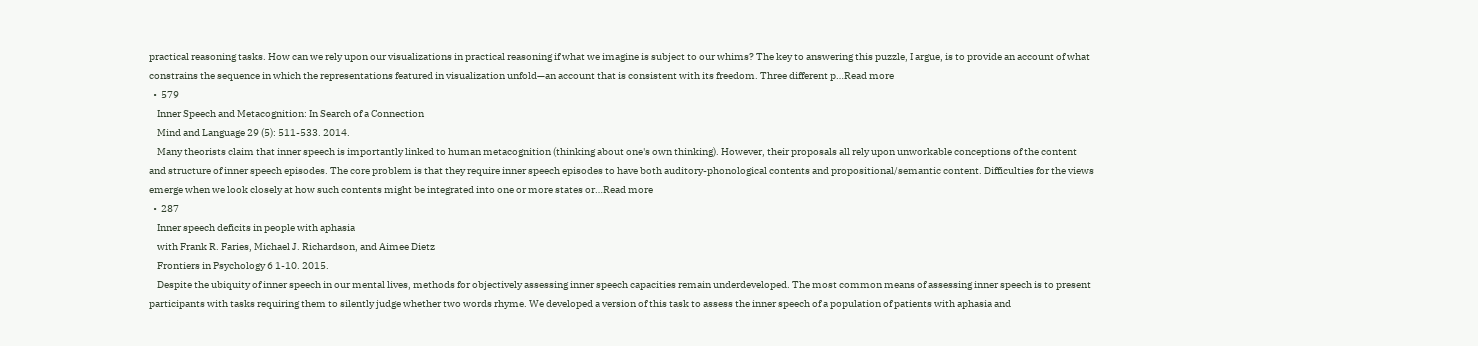practical reasoning tasks. How can we rely upon our visualizations in practical reasoning if what we imagine is subject to our whims? The key to answering this puzzle, I argue, is to provide an account of what constrains the sequence in which the representations featured in visualization unfold—an account that is consistent with its freedom. Three different p…Read more
  •  579
    Inner Speech and Metacognition: In Search of a Connection
    Mind and Language 29 (5): 511-533. 2014.
    Many theorists claim that inner speech is importantly linked to human metacognition (thinking about one's own thinking). However, their proposals all rely upon unworkable conceptions of the content and structure of inner speech episodes. The core problem is that they require inner speech episodes to have both auditory-phonological contents and propositional/semantic content. Difficulties for the views emerge when we look closely at how such contents might be integrated into one or more states or…Read more
  •  287
    Inner speech deficits in people with aphasia
    with Frank R. Faries, Michael J. Richardson, and Aimee Dietz
    Frontiers in Psychology 6 1-10. 2015.
    Despite the ubiquity of inner speech in our mental lives, methods for objectively assessing inner speech capacities remain underdeveloped. The most common means of assessing inner speech is to present participants with tasks requiring them to silently judge whether two words rhyme. We developed a version of this task to assess the inner speech of a population of patients with aphasia and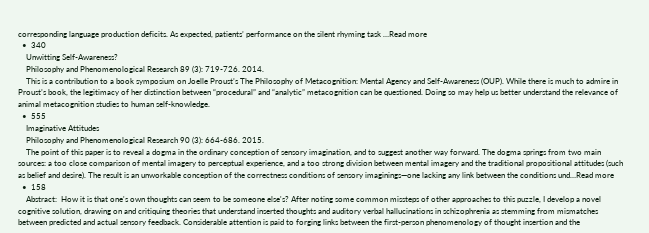corresponding language production deficits. As expected, patients’ performance on the silent rhyming task …Read more
  •  340
    Unwitting Self‐Awareness?
    Philosophy and Phenomenological Research 89 (3): 719-726. 2014.
    This is a contribution to a book symposium on Joelle Proust’s The Philosophy of Metacognition: Mental Agency and Self-Awareness (OUP). While there is much to admire in Proust’s book, the legitimacy of her distinction between “procedural” and “analytic” metacognition can be questioned. Doing so may help us better understand the relevance of animal metacognition studies to human self-knowledge.
  •  555
    Imaginative Attitudes
    Philosophy and Phenomenological Research 90 (3): 664-686. 2015.
    The point of this paper is to reveal a dogma in the ordinary conception of sensory imagination, and to suggest another way forward. The dogma springs from two main sources: a too close comparison of mental imagery to perceptual experience, and a too strong division between mental imagery and the traditional propositional attitudes (such as belief and desire). The result is an unworkable conception of the correctness conditions of sensory imaginings—one lacking any link between the conditions und…Read more
  •  158
    Abstract:  How it is that one's own thoughts can seem to be someone else's? After noting some common missteps of other approaches to this puzzle, I develop a novel cognitive solution, drawing on and critiquing theories that understand inserted thoughts and auditory verbal hallucinations in schizophrenia as stemming from mismatches between predicted and actual sensory feedback. Considerable attention is paid to forging links between the first-person phenomenology of thought insertion and the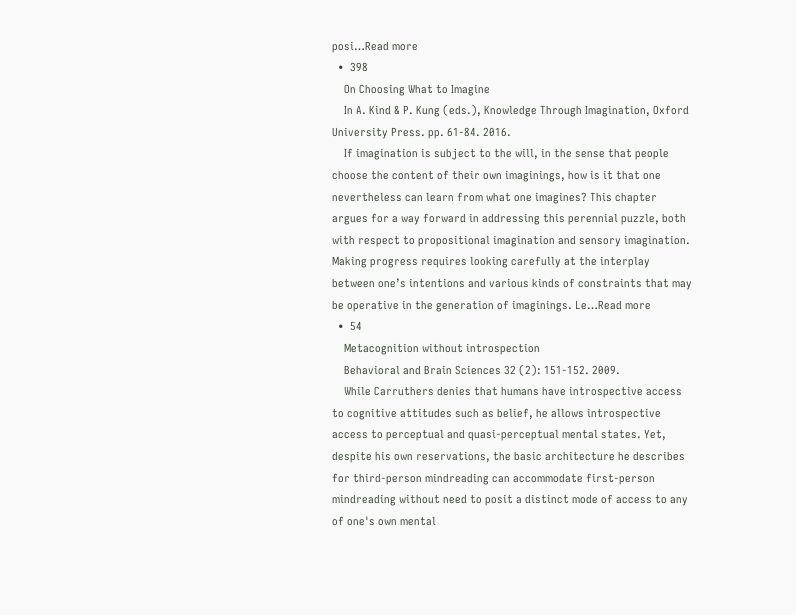posi…Read more
  •  398
    On Choosing What to Imagine
    In A. Kind & P. Kung (eds.), Knowledge Through Imagination, Oxford University Press. pp. 61-84. 2016.
    If imagination is subject to the will, in the sense that people choose the content of their own imaginings, how is it that one nevertheless can learn from what one imagines? This chapter argues for a way forward in addressing this perennial puzzle, both with respect to propositional imagination and sensory imagination. Making progress requires looking carefully at the interplay between one’s intentions and various kinds of constraints that may be operative in the generation of imaginings. Le…Read more
  •  54
    Metacognition without introspection
    Behavioral and Brain Sciences 32 (2): 151-152. 2009.
    While Carruthers denies that humans have introspective access to cognitive attitudes such as belief, he allows introspective access to perceptual and quasi-perceptual mental states. Yet, despite his own reservations, the basic architecture he describes for third-person mindreading can accommodate first-person mindreading without need to posit a distinct mode of access to any of one's own mental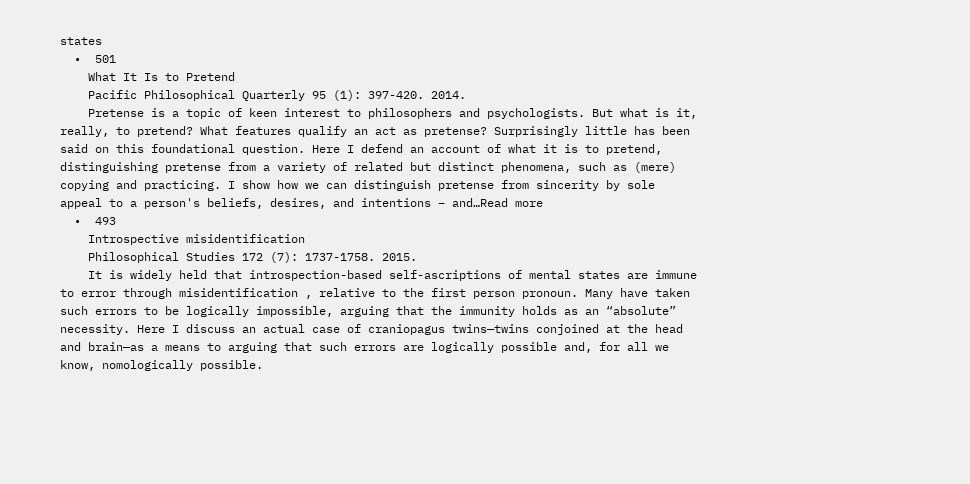states
  •  501
    What It Is to Pretend
    Pacific Philosophical Quarterly 95 (1): 397-420. 2014.
    Pretense is a topic of keen interest to philosophers and psychologists. But what is it, really, to pretend? What features qualify an act as pretense? Surprisingly little has been said on this foundational question. Here I defend an account of what it is to pretend, distinguishing pretense from a variety of related but distinct phenomena, such as (mere) copying and practicing. I show how we can distinguish pretense from sincerity by sole appeal to a person's beliefs, desires, and intentions – and…Read more
  •  493
    Introspective misidentification
    Philosophical Studies 172 (7): 1737-1758. 2015.
    It is widely held that introspection-based self-ascriptions of mental states are immune to error through misidentification , relative to the first person pronoun. Many have taken such errors to be logically impossible, arguing that the immunity holds as an “absolute” necessity. Here I discuss an actual case of craniopagus twins—twins conjoined at the head and brain—as a means to arguing that such errors are logically possible and, for all we know, nomologically possible.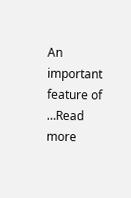An important feature of …Read more